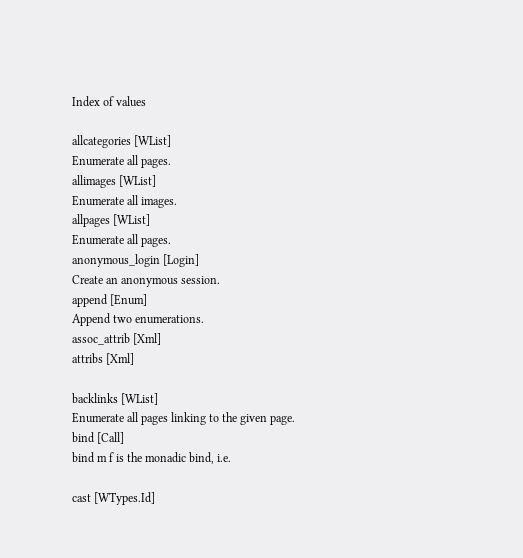Index of values

allcategories [WList]
Enumerate all pages.
allimages [WList]
Enumerate all images.
allpages [WList]
Enumerate all pages.
anonymous_login [Login]
Create an anonymous session.
append [Enum]
Append two enumerations.
assoc_attrib [Xml]
attribs [Xml]

backlinks [WList]
Enumerate all pages linking to the given page.
bind [Call]
bind m f is the monadic bind, i.e.

cast [WTypes.Id]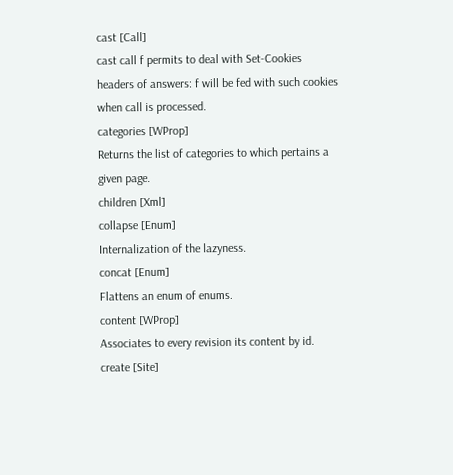cast [Call]
cast call f permits to deal with Set-Cookies headers of answers: f will be fed with such cookies when call is processed.
categories [WProp]
Returns the list of categories to which pertains a given page.
children [Xml]
collapse [Enum]
Internalization of the lazyness.
concat [Enum]
Flattens an enum of enums.
content [WProp]
Associates to every revision its content by id.
create [Site]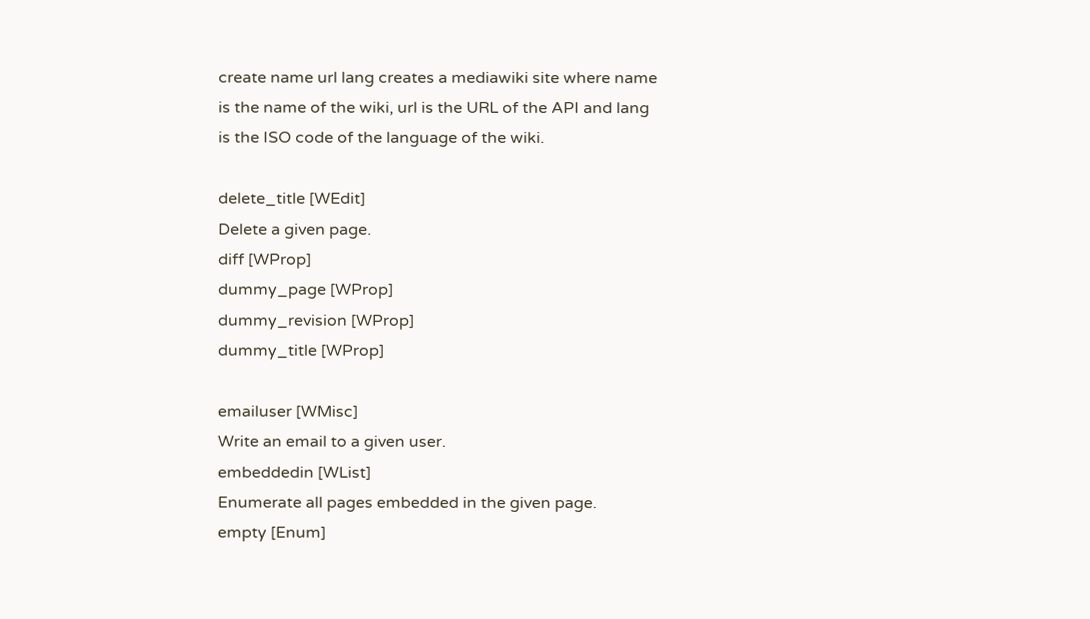create name url lang creates a mediawiki site where name is the name of the wiki, url is the URL of the API and lang is the ISO code of the language of the wiki.

delete_title [WEdit]
Delete a given page.
diff [WProp]
dummy_page [WProp]
dummy_revision [WProp]
dummy_title [WProp]

emailuser [WMisc]
Write an email to a given user.
embeddedin [WList]
Enumerate all pages embedded in the given page.
empty [Enum]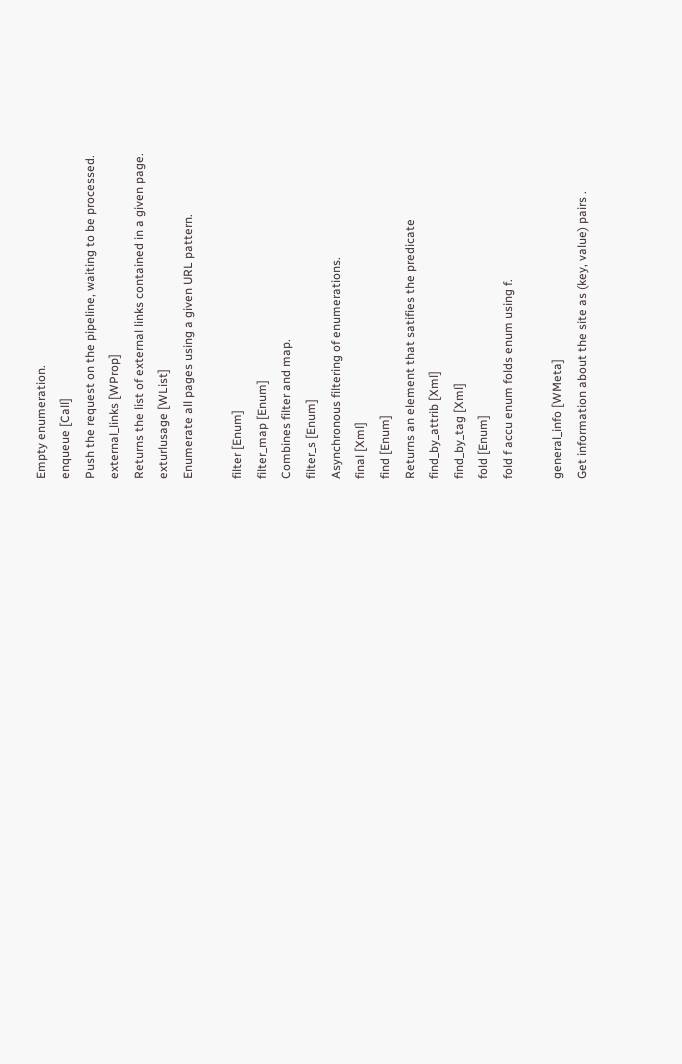Empty enumeration.
enqueue [Call]
Push the request on the pipeline, waiting to be processed.
external_links [WProp]
Returns the list of external links contained in a given page.
exturlusage [WList]
Enumerate all pages using a given URL pattern.

filter [Enum]
filter_map [Enum]
Combines filter and map.
filter_s [Enum]
Asynchronous filtering of enumerations.
final [Xml]
find [Enum]
Returns an element that satifies the predicate
find_by_attrib [Xml]
find_by_tag [Xml]
fold [Enum]
fold f accu enum folds enum using f.

general_info [WMeta]
Get information about the site as (key, value) pairs .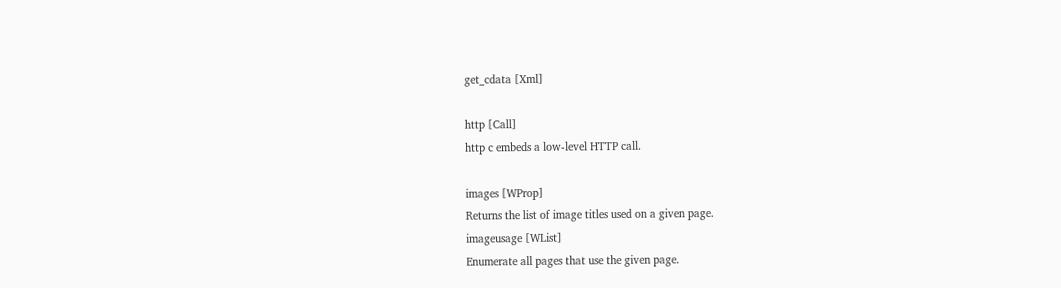get_cdata [Xml]

http [Call]
http c embeds a low-level HTTP call.

images [WProp]
Returns the list of image titles used on a given page.
imageusage [WList]
Enumerate all pages that use the given page.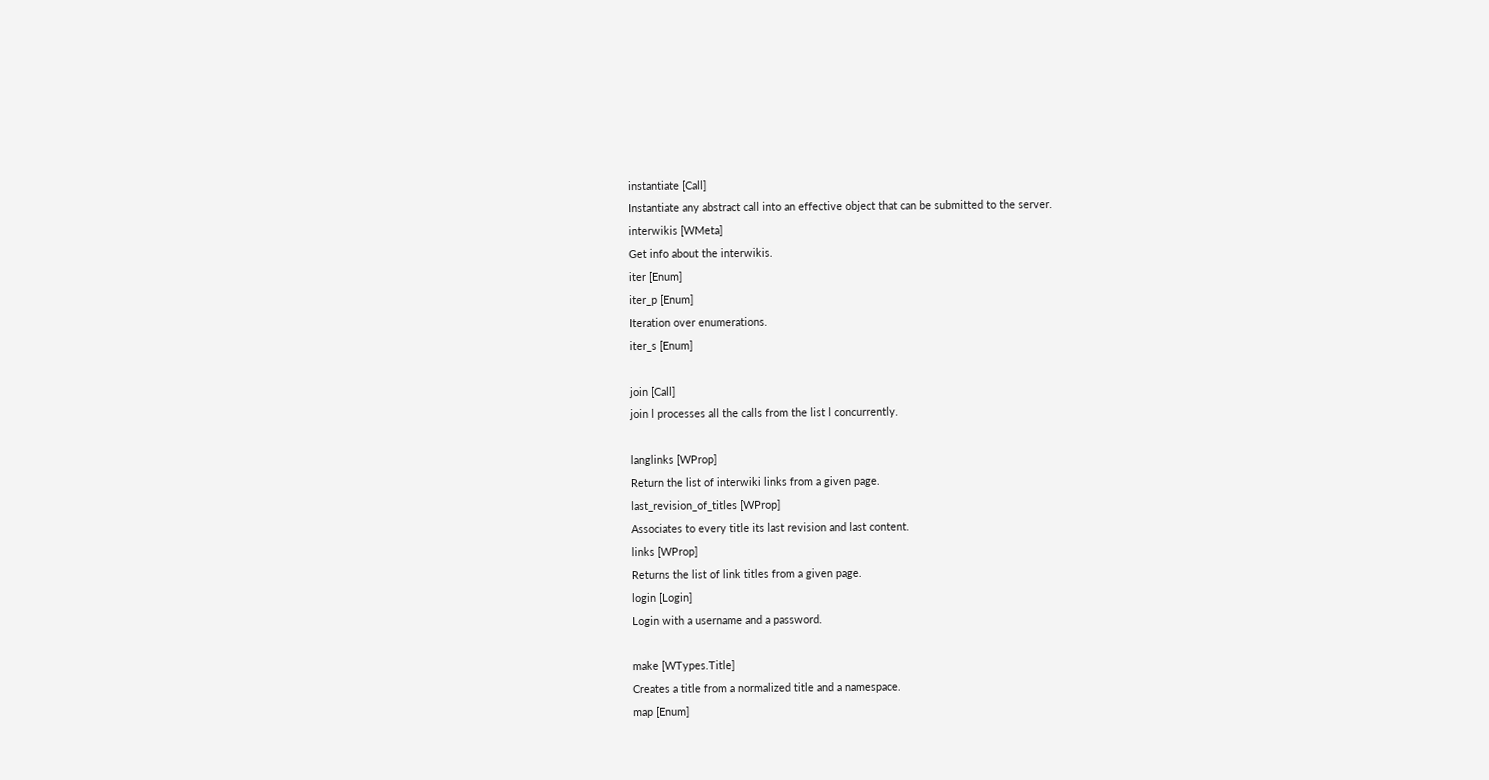instantiate [Call]
Instantiate any abstract call into an effective object that can be submitted to the server.
interwikis [WMeta]
Get info about the interwikis.
iter [Enum]
iter_p [Enum]
Iteration over enumerations.
iter_s [Enum]

join [Call]
join l processes all the calls from the list l concurrently.

langlinks [WProp]
Return the list of interwiki links from a given page.
last_revision_of_titles [WProp]
Associates to every title its last revision and last content.
links [WProp]
Returns the list of link titles from a given page.
login [Login]
Login with a username and a password.

make [WTypes.Title]
Creates a title from a normalized title and a namespace.
map [Enum]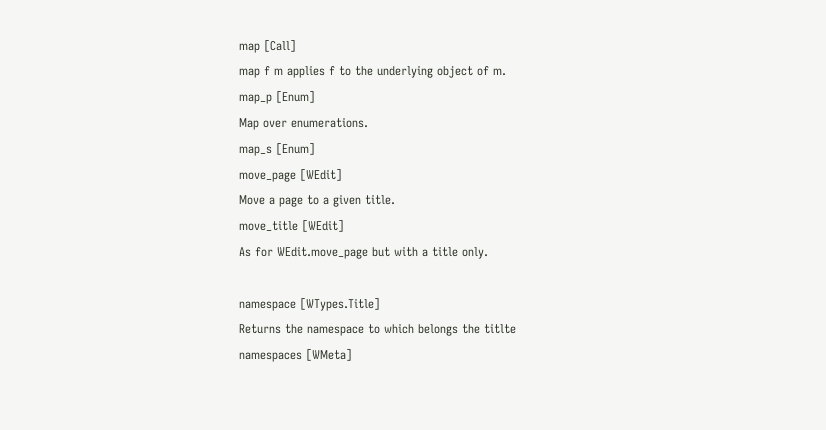map [Call]
map f m applies f to the underlying object of m.
map_p [Enum]
Map over enumerations.
map_s [Enum]
move_page [WEdit]
Move a page to a given title.
move_title [WEdit]
As for WEdit.move_page but with a title only.

namespace [WTypes.Title]
Returns the namespace to which belongs the titlte
namespaces [WMeta]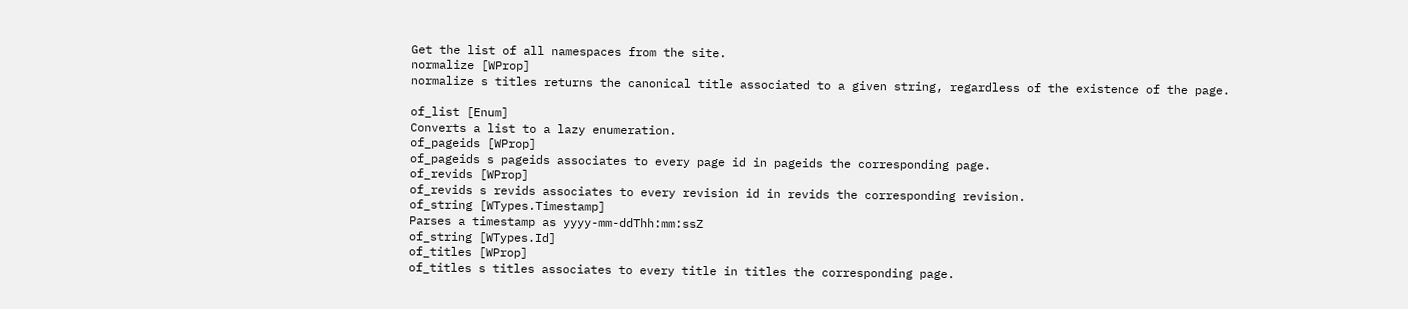Get the list of all namespaces from the site.
normalize [WProp]
normalize s titles returns the canonical title associated to a given string, regardless of the existence of the page.

of_list [Enum]
Converts a list to a lazy enumeration.
of_pageids [WProp]
of_pageids s pageids associates to every page id in pageids the corresponding page.
of_revids [WProp]
of_revids s revids associates to every revision id in revids the corresponding revision.
of_string [WTypes.Timestamp]
Parses a timestamp as yyyy-mm-ddThh:mm:ssZ
of_string [WTypes.Id]
of_titles [WProp]
of_titles s titles associates to every title in titles the corresponding page.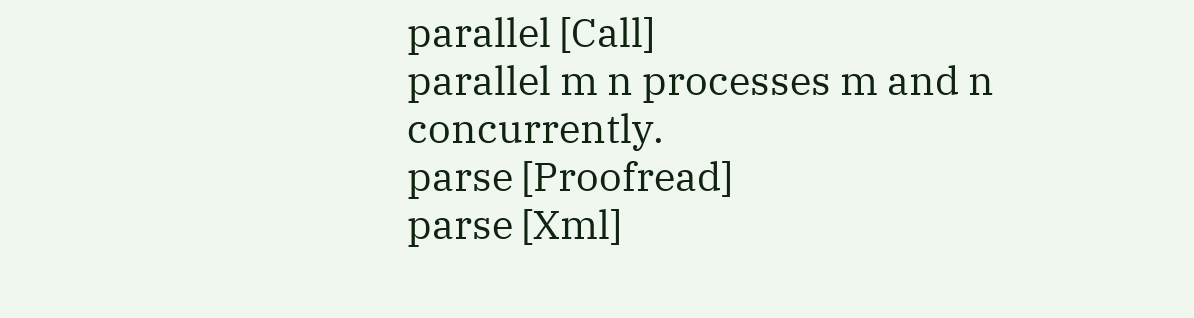parallel [Call]
parallel m n processes m and n concurrently.
parse [Proofread]
parse [Xml]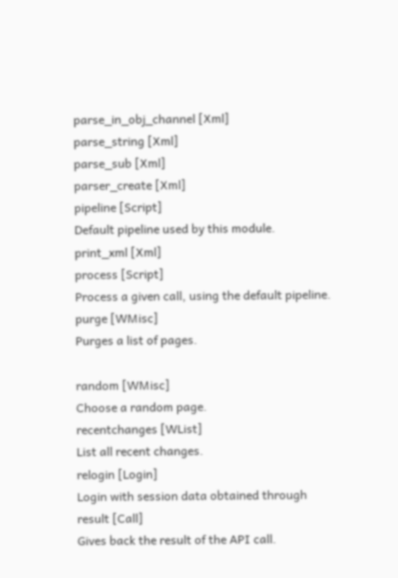parse_in_obj_channel [Xml]
parse_string [Xml]
parse_sub [Xml]
parser_create [Xml]
pipeline [Script]
Default pipeline used by this module.
print_xml [Xml]
process [Script]
Process a given call, using the default pipeline.
purge [WMisc]
Purges a list of pages.

random [WMisc]
Choose a random page.
recentchanges [WList]
List all recent changes.
relogin [Login]
Login with session data obtained through
result [Call]
Gives back the result of the API call.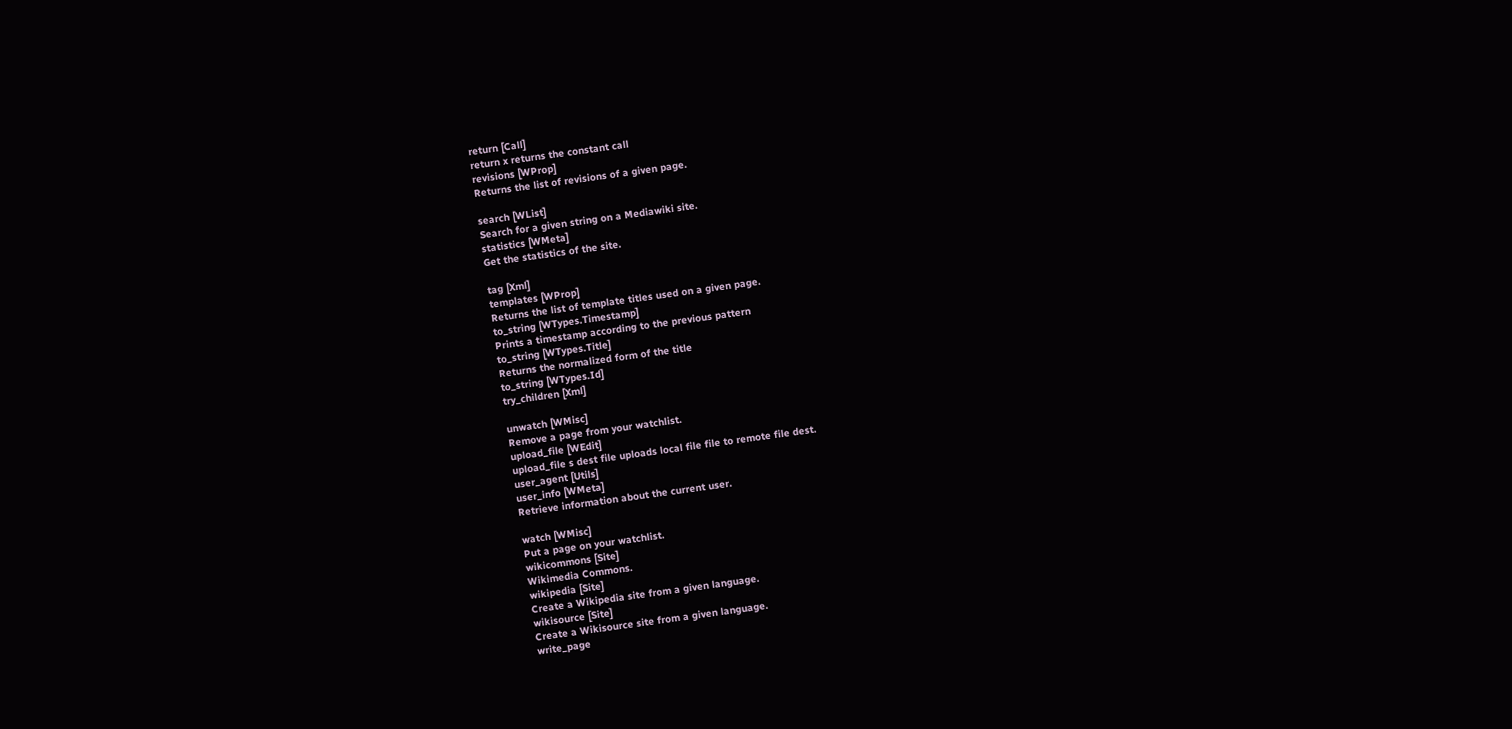return [Call]
return x returns the constant call
revisions [WProp]
Returns the list of revisions of a given page.

search [WList]
Search for a given string on a Mediawiki site.
statistics [WMeta]
Get the statistics of the site.

tag [Xml]
templates [WProp]
Returns the list of template titles used on a given page.
to_string [WTypes.Timestamp]
Prints a timestamp according to the previous pattern
to_string [WTypes.Title]
Returns the normalized form of the title
to_string [WTypes.Id]
try_children [Xml]

unwatch [WMisc]
Remove a page from your watchlist.
upload_file [WEdit]
upload_file s dest file uploads local file file to remote file dest.
user_agent [Utils]
user_info [WMeta]
Retrieve information about the current user.

watch [WMisc]
Put a page on your watchlist.
wikicommons [Site]
Wikimedia Commons.
wikipedia [Site]
Create a Wikipedia site from a given language.
wikisource [Site]
Create a Wikisource site from a given language.
write_page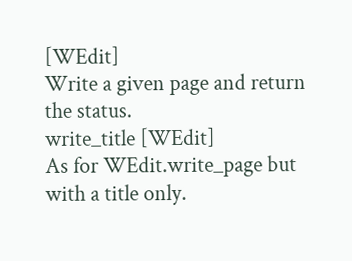[WEdit]
Write a given page and return the status.
write_title [WEdit]
As for WEdit.write_page but with a title only.